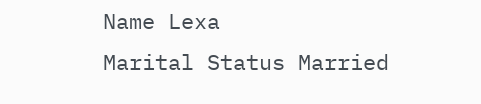Name Lexa
Marital Status Married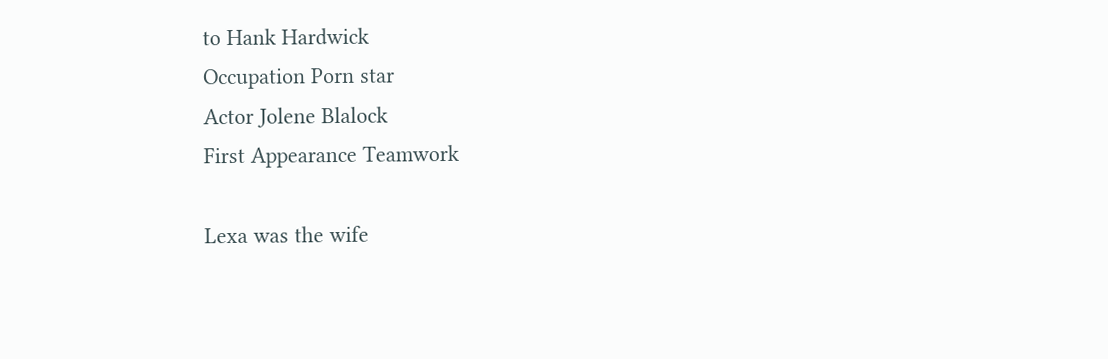to Hank Hardwick
Occupation Porn star
Actor Jolene Blalock
First Appearance Teamwork

Lexa was the wife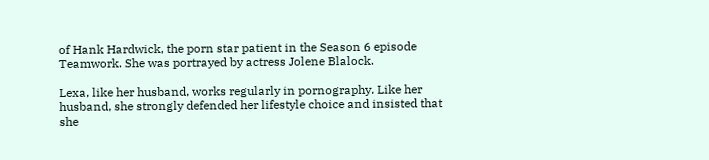of Hank Hardwick, the porn star patient in the Season 6 episode Teamwork. She was portrayed by actress Jolene Blalock.

Lexa, like her husband, works regularly in pornography. Like her husband, she strongly defended her lifestyle choice and insisted that she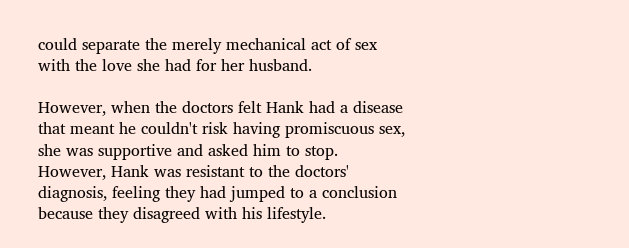could separate the merely mechanical act of sex with the love she had for her husband.

However, when the doctors felt Hank had a disease that meant he couldn't risk having promiscuous sex, she was supportive and asked him to stop. However, Hank was resistant to the doctors' diagnosis, feeling they had jumped to a conclusion because they disagreed with his lifestyle.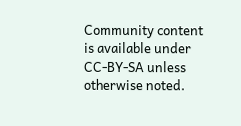Community content is available under CC-BY-SA unless otherwise noted.